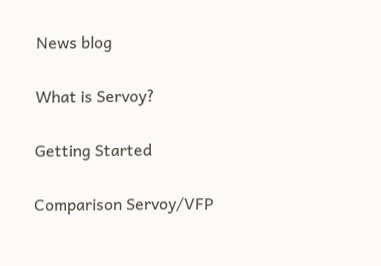News blog

What is Servoy?

Getting Started

Comparison Servoy/VFP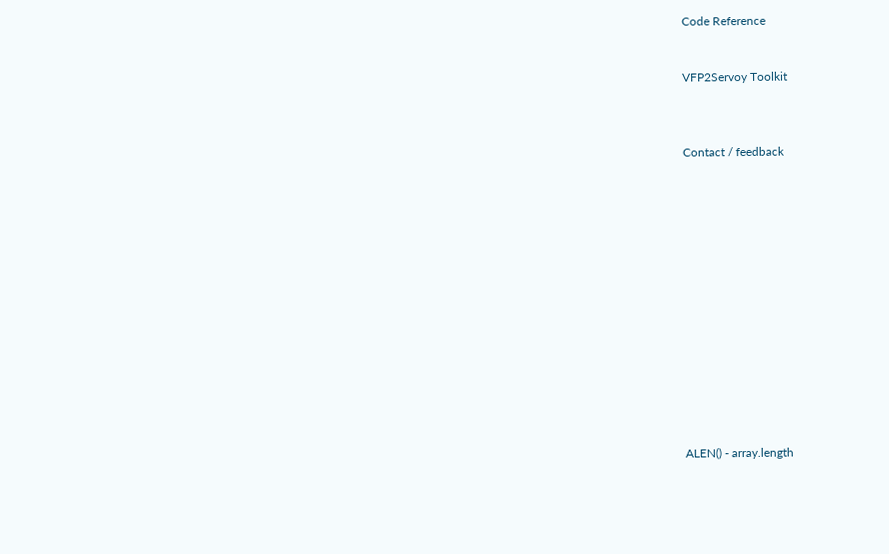Code Reference


VFP2Servoy Toolkit



Contact / feedback















ALEN() - array.length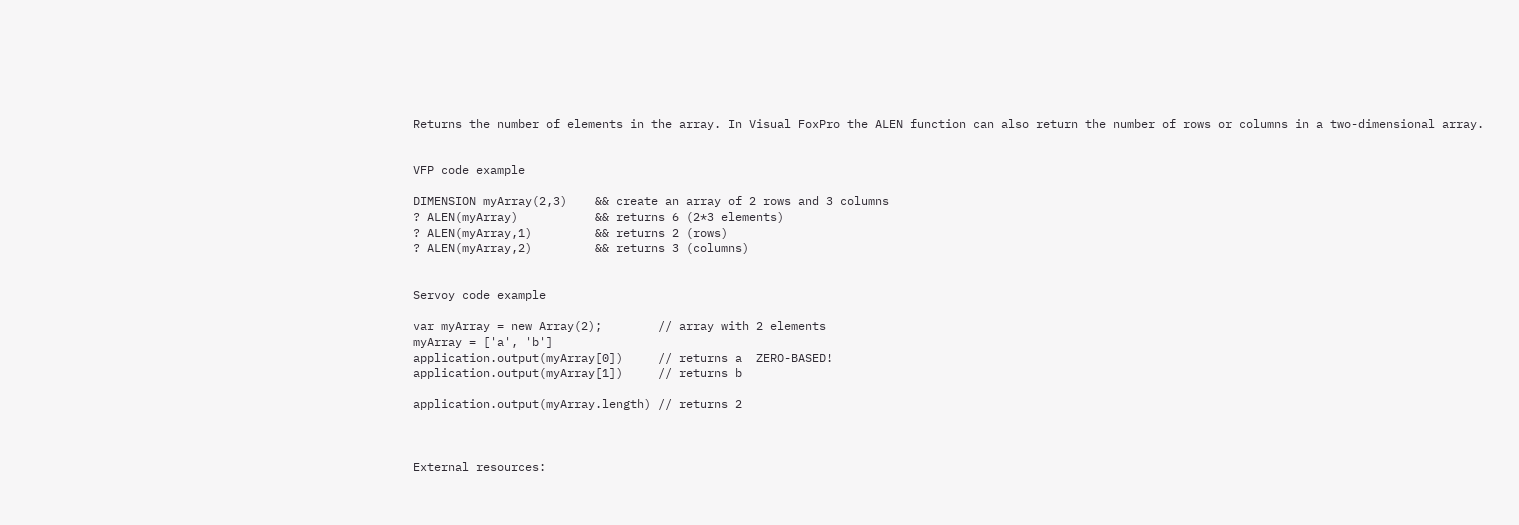Returns the number of elements in the array. In Visual FoxPro the ALEN function can also return the number of rows or columns in a two-dimensional array.


VFP code example

DIMENSION myArray(2,3)    && create an array of 2 rows and 3 columns
? ALEN(myArray)           && returns 6 (2*3 elements)
? ALEN(myArray,1)         && returns 2 (rows)
? ALEN(myArray,2)         && returns 3 (columns)


Servoy code example

var myArray = new Array(2);        // array with 2 elements
myArray = ['a', 'b']
application.output(myArray[0])     // returns a  ZERO-BASED!
application.output(myArray[1])     // returns b

application.output(myArray.length) // returns 2



External resources: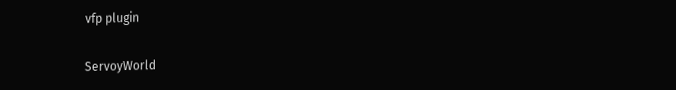vfp plugin


ServoyWorld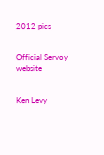2012 pics


Official Servoy website


Ken Levy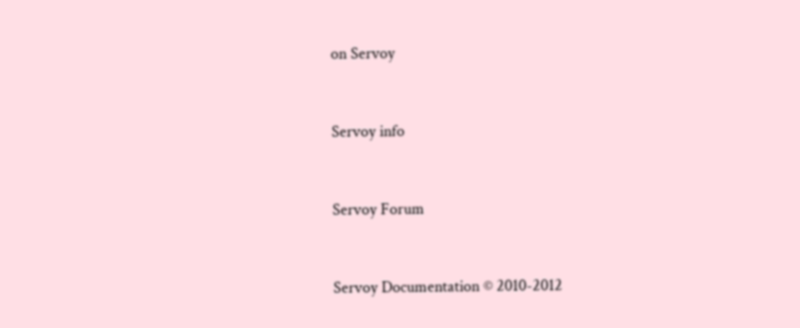on Servoy


Servoy info


Servoy Forum


Servoy Documentation © 2010-2012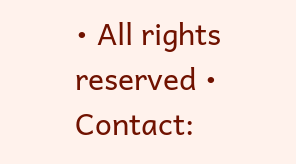• All rights reserved • Contact: